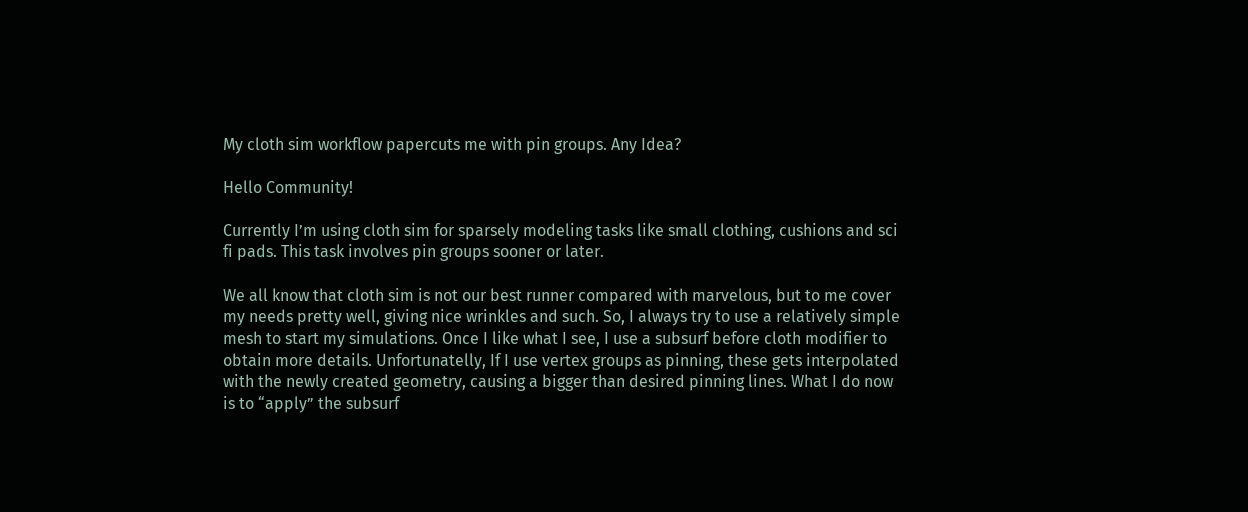My cloth sim workflow papercuts me with pin groups. Any Idea?

Hello Community!

Currently I’m using cloth sim for sparsely modeling tasks like small clothing, cushions and sci fi pads. This task involves pin groups sooner or later.

We all know that cloth sim is not our best runner compared with marvelous, but to me cover my needs pretty well, giving nice wrinkles and such. So, I always try to use a relatively simple mesh to start my simulations. Once I like what I see, I use a subsurf before cloth modifier to obtain more details. Unfortunatelly, If I use vertex groups as pinning, these gets interpolated with the newly created geometry, causing a bigger than desired pinning lines. What I do now is to “apply” the subsurf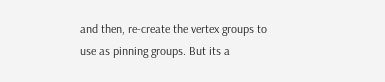and then, re-create the vertex groups to use as pinning groups. But its a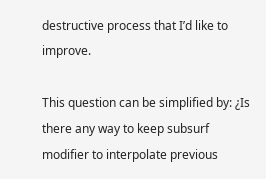destructive process that I’d like to improve.

This question can be simplified by: ¿Is there any way to keep subsurf modifier to interpolate previous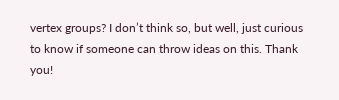vertex groups? I don’t think so, but well, just curious to know if someone can throw ideas on this. Thank you!